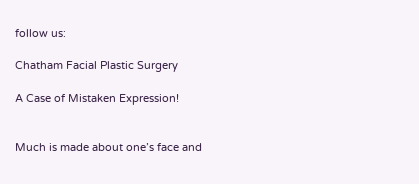follow us:

Chatham Facial Plastic Surgery

A Case of Mistaken Expression!


Much is made about one’s face and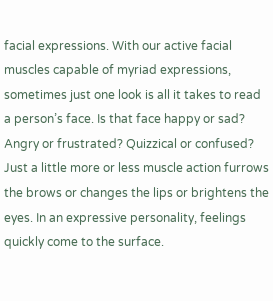facial expressions. With our active facial muscles capable of myriad expressions, sometimes just one look is all it takes to read a person’s face. Is that face happy or sad? Angry or frustrated? Quizzical or confused? Just a little more or less muscle action furrows the brows or changes the lips or brightens the eyes. In an expressive personality, feelings quickly come to the surface.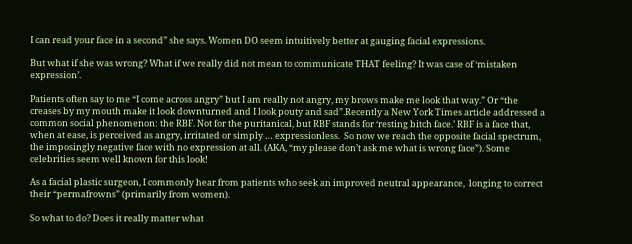I can read your face in a second” she says. Women DO seem intuitively better at gauging facial expressions.

But what if she was wrong? What if we really did not mean to communicate THAT feeling? It was case of ‘mistaken expression’.

Patients often say to me “I come across angry” but I am really not angry, my brows make me look that way.” Or “the creases by my mouth make it look downturned and I look pouty and sad”.Recently a New York Times article addressed a common social phenomenon: the RBF. Not for the puritanical, but RBF stands for ‘resting bitch face.’ RBF is a face that, when at ease, is perceived as angry, irritated or simply … expressionless.  So now we reach the opposite facial spectrum, the imposingly negative face with no expression at all. (AKA, “my please don’t ask me what is wrong face”). Some celebrities seem well known for this look!

As a facial plastic surgeon, I commonly hear from patients who seek an improved neutral appearance,  longing to correct their “permafrowns” (primarily from women).

So what to do? Does it really matter what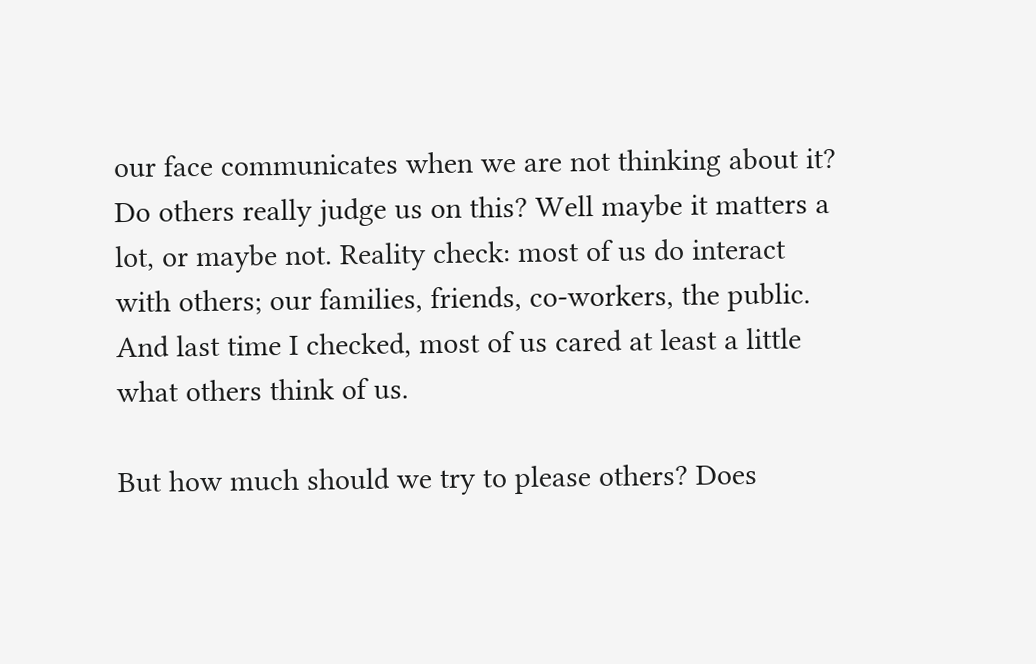our face communicates when we are not thinking about it? Do others really judge us on this? Well maybe it matters a lot, or maybe not. Reality check: most of us do interact with others; our families, friends, co-workers, the public. And last time I checked, most of us cared at least a little what others think of us.

But how much should we try to please others? Does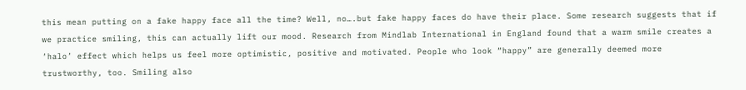this mean putting on a fake happy face all the time? Well, no….but fake happy faces do have their place. Some research suggests that if we practice smiling, this can actually lift our mood. Research from Mindlab International in England found that a warm smile creates a ‘halo’ effect which helps us feel more optimistic, positive and motivated. People who look “happy” are generally deemed more trustworthy, too. Smiling also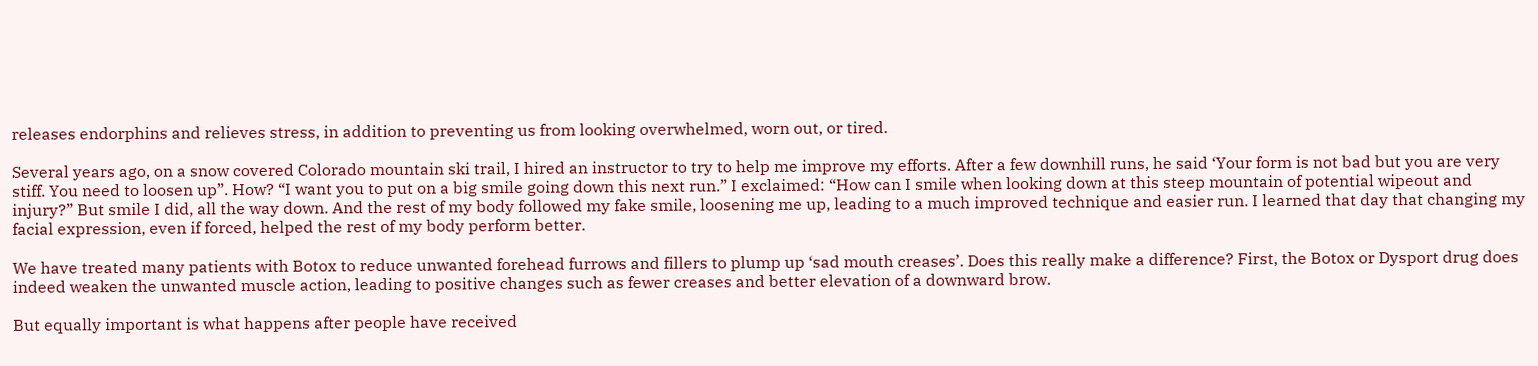releases endorphins and relieves stress, in addition to preventing us from looking overwhelmed, worn out, or tired.

Several years ago, on a snow covered Colorado mountain ski trail, I hired an instructor to try to help me improve my efforts. After a few downhill runs, he said ‘Your form is not bad but you are very stiff. You need to loosen up”. How? “I want you to put on a big smile going down this next run.” I exclaimed: “How can I smile when looking down at this steep mountain of potential wipeout and injury?” But smile I did, all the way down. And the rest of my body followed my fake smile, loosening me up, leading to a much improved technique and easier run. I learned that day that changing my facial expression, even if forced, helped the rest of my body perform better.

We have treated many patients with Botox to reduce unwanted forehead furrows and fillers to plump up ‘sad mouth creases’. Does this really make a difference? First, the Botox or Dysport drug does indeed weaken the unwanted muscle action, leading to positive changes such as fewer creases and better elevation of a downward brow.

But equally important is what happens after people have received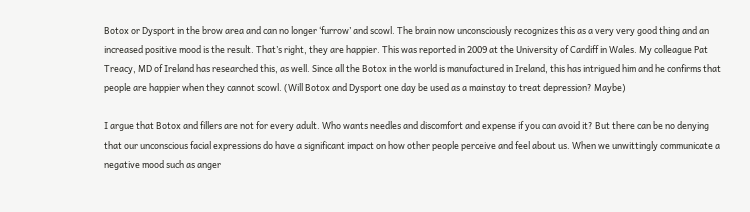Botox or Dysport in the brow area and can no longer ‘furrow’ and scowl. The brain now unconsciously recognizes this as a very very good thing and an increased positive mood is the result. That’s right, they are happier. This was reported in 2009 at the University of Cardiff in Wales. My colleague Pat Treacy, MD of Ireland has researched this, as well. Since all the Botox in the world is manufactured in Ireland, this has intrigued him and he confirms that people are happier when they cannot scowl. (Will Botox and Dysport one day be used as a mainstay to treat depression? Maybe)

I argue that Botox and fillers are not for every adult. Who wants needles and discomfort and expense if you can avoid it? But there can be no denying that our unconscious facial expressions do have a significant impact on how other people perceive and feel about us. When we unwittingly communicate a negative mood such as anger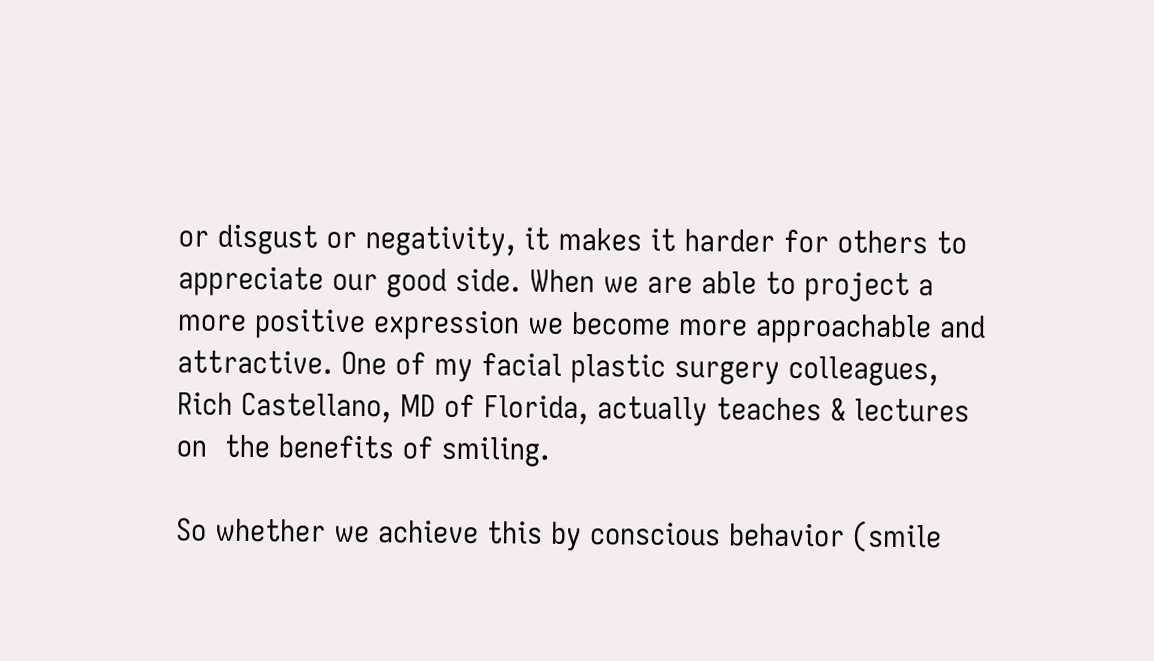or disgust or negativity, it makes it harder for others to appreciate our good side. When we are able to project a more positive expression we become more approachable and attractive. One of my facial plastic surgery colleagues, Rich Castellano, MD of Florida, actually teaches & lectures on  the benefits of smiling.

So whether we achieve this by conscious behavior (smile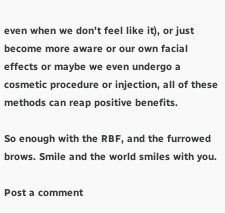even when we don’t feel like it), or just become more aware or our own facial effects or maybe we even undergo a cosmetic procedure or injection, all of these methods can reap positive benefits.

So enough with the RBF, and the furrowed brows. Smile and the world smiles with you.

Post a comment